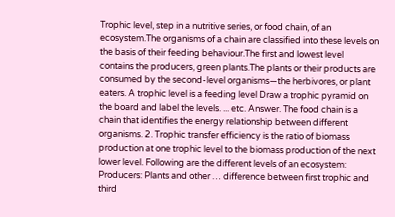Trophic level, step in a nutritive series, or food chain, of an ecosystem.The organisms of a chain are classified into these levels on the basis of their feeding behaviour.The first and lowest level contains the producers, green plants.The plants or their products are consumed by the second-level organisms—the herbivores, or plant eaters. A trophic level is a feeding level Draw a trophic pyramid on the board and label the levels. ... etc. Answer. The food chain is a chain that identifies the energy relationship between different organisms. 2. Trophic transfer efficiency is the ratio of biomass production at one trophic level to the biomass production of the next lower level. Following are the different levels of an ecosystem: Producers: Plants and other … difference between first trophic and third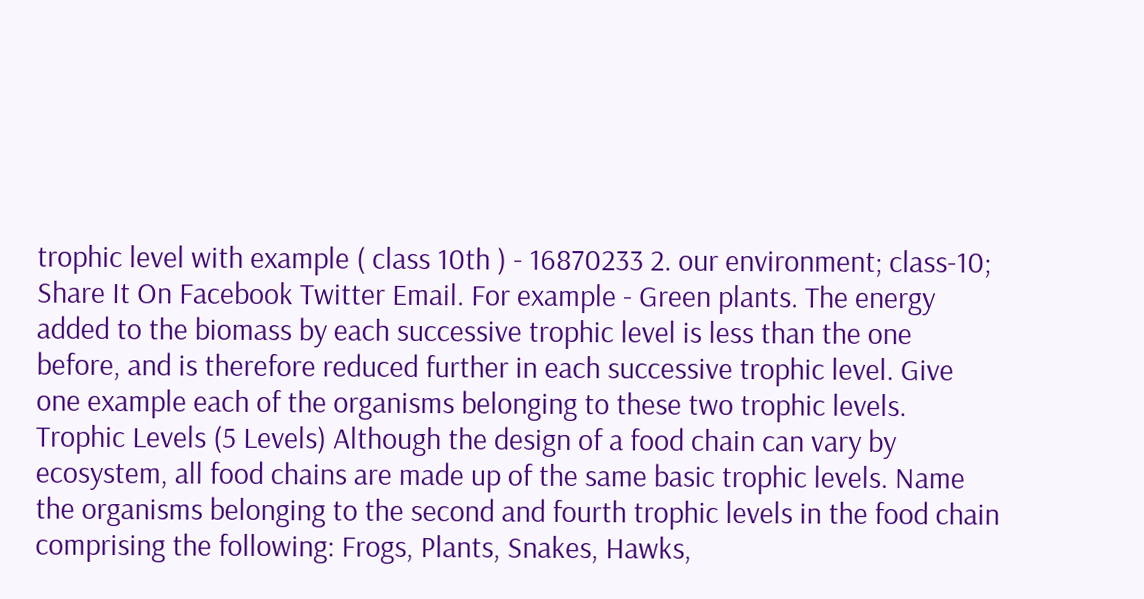trophic level with example ( class 10th ) - 16870233 2. our environment; class-10; Share It On Facebook Twitter Email. For example - Green plants. The energy added to the biomass by each successive trophic level is less than the one before, and is therefore reduced further in each successive trophic level. Give one example each of the organisms belonging to these two trophic levels. Trophic Levels (5 Levels) Although the design of a food chain can vary by ecosystem, all food chains are made up of the same basic trophic levels. Name the organisms belonging to the second and fourth trophic levels in the food chain comprising the following: Frogs, Plants, Snakes, Hawks,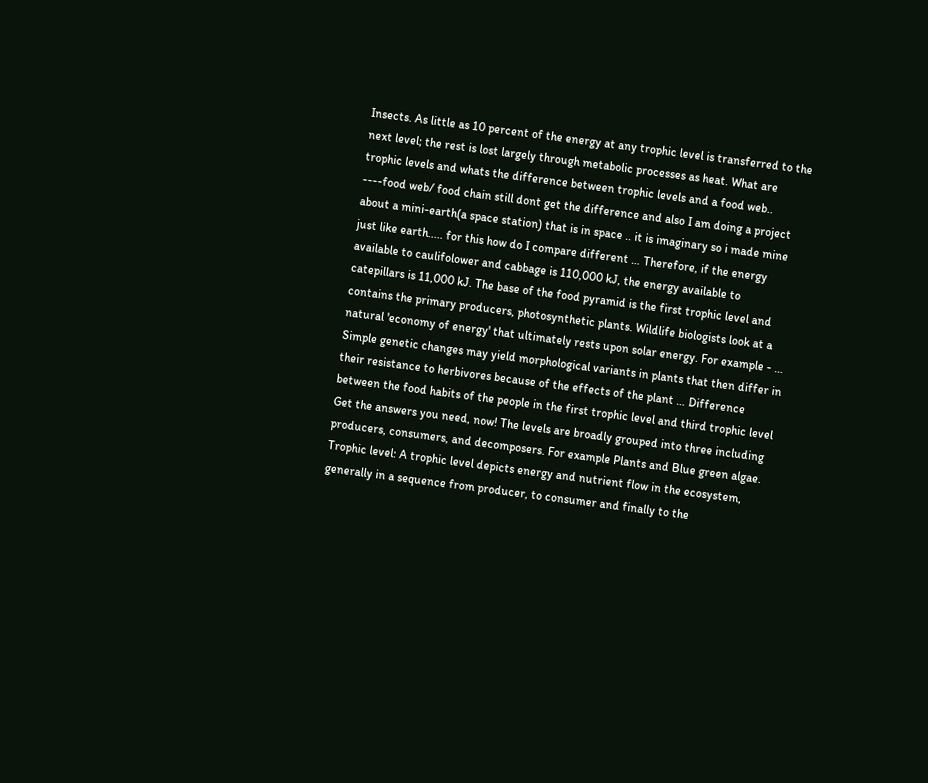Insects. As little as 10 percent of the energy at any trophic level is transferred to the next level; the rest is lost largely through metabolic processes as heat. What are trophic levels and whats the difference between trophic levels and a food web.. ----food web/ food chain still dont get the difference and also I am doing a project about a mini-earth(a space station) that is in space .. it is imaginary so i made mine just like earth..... for this how do I compare different … Therefore, if the energy available to caulifolower and cabbage is 110,000 kJ, the energy available to catepillars is 11,000 kJ. The base of the food pyramid is the first trophic level and contains the primary producers, photosynthetic plants. Wildlife biologists look at a natural 'economy of energy' that ultimately rests upon solar energy. For example - … Simple genetic changes may yield morphological variants in plants that then differ in their resistance to herbivores because of the effects of the plant … Difference between the food habits of the people in the first trophic level and third trophic level Get the answers you need, now! The levels are broadly grouped into three including producers, consumers, and decomposers. For example Plants and Blue green algae. Trophic level: A trophic level depicts energy and nutrient flow in the ecosystem, generally in a sequence from producer, to consumer and finally to the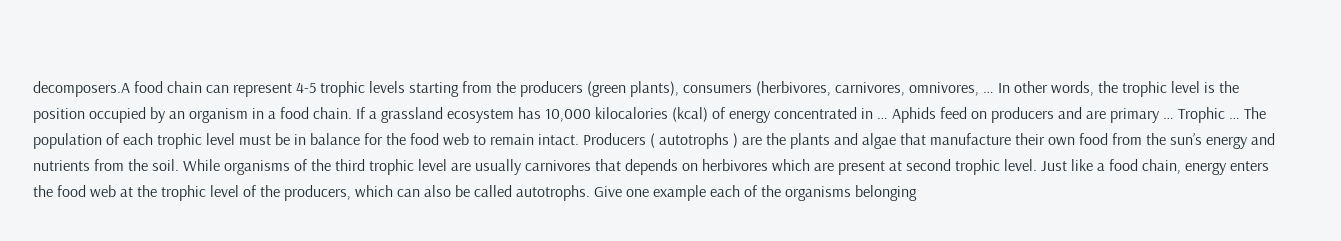decomposers.A food chain can represent 4-5 trophic levels starting from the producers (green plants), consumers (herbivores, carnivores, omnivores, … In other words, the trophic level is the position occupied by an organism in a food chain. If a grassland ecosystem has 10,000 kilocalories (kcal) of energy concentrated in … Aphids feed on producers and are primary … Trophic … The population of each trophic level must be in balance for the food web to remain intact. Producers ( autotrophs ) are the plants and algae that manufacture their own food from the sun’s energy and nutrients from the soil. While organisms of the third trophic level are usually carnivores that depends on herbivores which are present at second trophic level. Just like a food chain, energy enters the food web at the trophic level of the producers, which can also be called autotrophs. Give one example each of the organisms belonging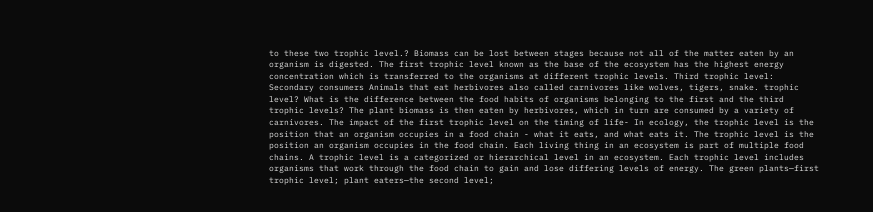to these two trophic level.? Biomass can be lost between stages because not all of the matter eaten by an organism is digested. The first trophic level known as the base of the ecosystem has the highest energy concentration which is transferred to the organisms at different trophic levels. Third trophic level: Secondary consumers Animals that eat herbivores also called carnivores like wolves, tigers, snake. trophic level? What is the difference between the food habits of organisms belonging to the first and the third trophic levels? The plant biomass is then eaten by herbivores, which in turn are consumed by a variety of carnivores. The impact of the first trophic level on the timing of life- In ecology, the trophic level is the position that an organism occupies in a food chain - what it eats, and what eats it. The trophic level is the position an organism occupies in the food chain. Each living thing in an ecosystem is part of multiple food chains. A trophic level is a categorized or hierarchical level in an ecosystem. Each trophic level includes organisms that work through the food chain to gain and lose differing levels of energy. The green plants—first trophic level; plant eaters—the second level;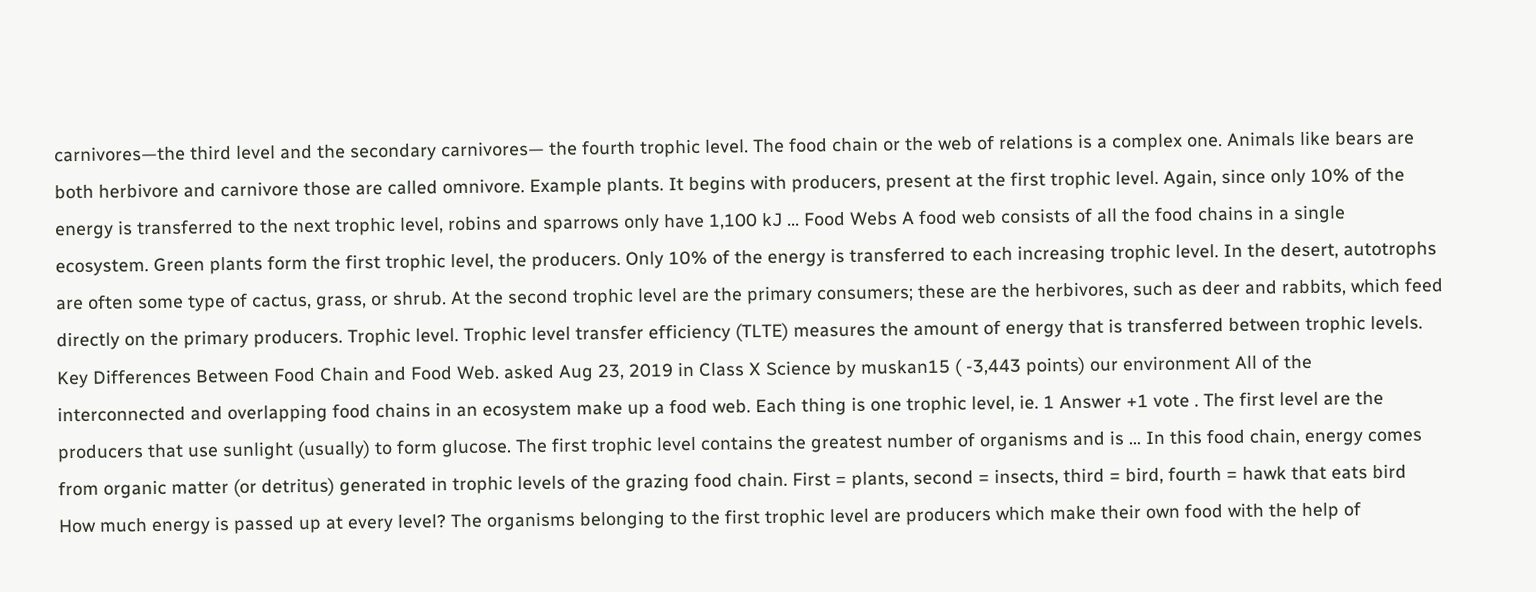carnivores—the third level and the secondary carnivores— the fourth trophic level. The food chain or the web of relations is a complex one. Animals like bears are both herbivore and carnivore those are called omnivore. Example plants. It begins with producers, present at the first trophic level. Again, since only 10% of the energy is transferred to the next trophic level, robins and sparrows only have 1,100 kJ … Food Webs A food web consists of all the food chains in a single ecosystem. Green plants form the first trophic level, the producers. Only 10% of the energy is transferred to each increasing trophic level. In the desert, autotrophs are often some type of cactus, grass, or shrub. At the second trophic level are the primary consumers; these are the herbivores, such as deer and rabbits, which feed directly on the primary producers. Trophic level. Trophic level transfer efficiency (TLTE) measures the amount of energy that is transferred between trophic levels. Key Differences Between Food Chain and Food Web. asked Aug 23, 2019 in Class X Science by muskan15 ( -3,443 points) our environment All of the interconnected and overlapping food chains in an ecosystem make up a food web. Each thing is one trophic level, ie. 1 Answer +1 vote . The first level are the producers that use sunlight (usually) to form glucose. The first trophic level contains the greatest number of organisms and is … In this food chain, energy comes from organic matter (or detritus) generated in trophic levels of the grazing food chain. First = plants, second = insects, third = bird, fourth = hawk that eats bird How much energy is passed up at every level? The organisms belonging to the first trophic level are producers which make their own food with the help of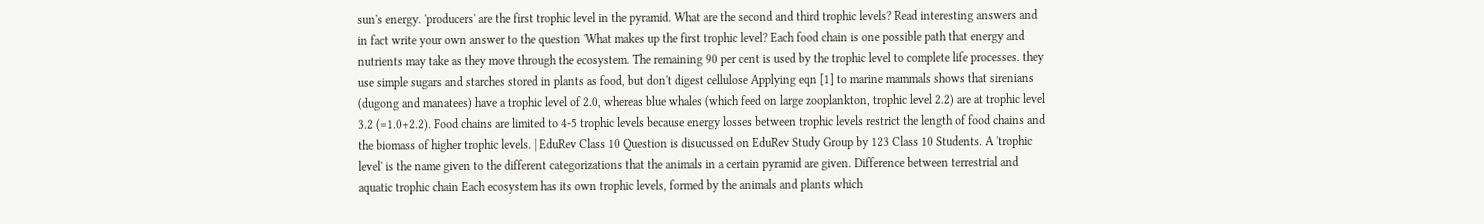sun's energy. 'producers' are the first trophic level in the pyramid. What are the second and third trophic levels? Read interesting answers and in fact write your own answer to the question 'What makes up the first trophic level? Each food chain is one possible path that energy and nutrients may take as they move through the ecosystem. The remaining 90 per cent is used by the trophic level to complete life processes. they use simple sugars and starches stored in plants as food, but don't digest cellulose Applying eqn [1] to marine mammals shows that sirenians (dugong and manatees) have a trophic level of 2.0, whereas blue whales (which feed on large zooplankton, trophic level 2.2) are at trophic level 3.2 (=1.0+2.2). Food chains are limited to 4-5 trophic levels because energy losses between trophic levels restrict the length of food chains and the biomass of higher trophic levels. | EduRev Class 10 Question is disucussed on EduRev Study Group by 123 Class 10 Students. A 'trophic level' is the name given to the different categorizations that the animals in a certain pyramid are given. Difference between terrestrial and aquatic trophic chain Each ecosystem has its own trophic levels, formed by the animals and plants which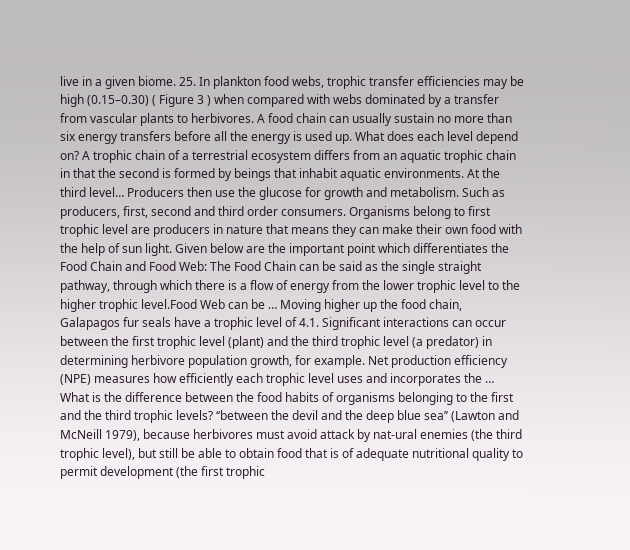live in a given biome. 25. In plankton food webs, trophic transfer efficiencies may be high (0.15–0.30) ( Figure 3 ) when compared with webs dominated by a transfer from vascular plants to herbivores. A food chain can usually sustain no more than six energy transfers before all the energy is used up. What does each level depend on? A trophic chain of a terrestrial ecosystem differs from an aquatic trophic chain in that the second is formed by beings that inhabit aquatic environments. At the third level… Producers then use the glucose for growth and metabolism. Such as producers, first, second and third order consumers. Organisms belong to first trophic level are producers in nature that means they can make their own food with the help of sun light. Given below are the important point which differentiates the Food Chain and Food Web: The Food Chain can be said as the single straight pathway, through which there is a flow of energy from the lower trophic level to the higher trophic level.Food Web can be … Moving higher up the food chain, Galapagos fur seals have a trophic level of 4.1. Significant interactions can occur between the first trophic level (plant) and the third trophic level (a predator) in determining herbivore population growth, for example. Net production efficiency (NPE) measures how efficiently each trophic level uses and incorporates the … What is the difference between the food habits of organisms belonging to the first and the third trophic levels? ‘‘between the devil and the deep blue sea’’ (Lawton and McNeill 1979), because herbivores must avoid attack by nat-ural enemies (the third trophic level), but still be able to obtain food that is of adequate nutritional quality to permit development (the first trophic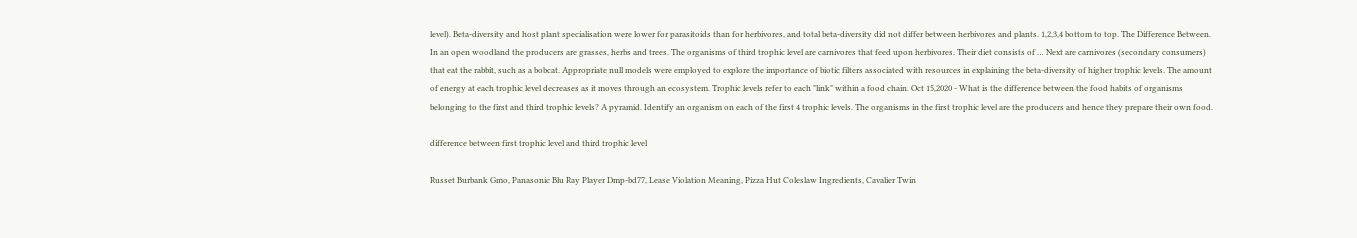level). Beta‐diversity and host plant specialisation were lower for parasitoids than for herbivores, and total beta‐diversity did not differ between herbivores and plants. 1,2,3,4 bottom to top. The Difference Between. In an open woodland the producers are grasses, herbs and trees. The organisms of third trophic level are carnivores that feed upon herbivores. Their diet consists of … Next are carnivores (secondary consumers) that eat the rabbit, such as a bobcat. Appropriate null models were employed to explore the importance of biotic filters associated with resources in explaining the beta‐diversity of higher trophic levels. The amount of energy at each trophic level decreases as it moves through an ecosystem. Trophic levels refer to each "link" within a food chain. Oct 15,2020 - What is the difference between the food habits of organisms belonging to the first and third trophic levels? A pyramid. Identify an organism on each of the first 4 trophic levels. The organisms in the first trophic level are the producers and hence they prepare their own food.

difference between first trophic level and third trophic level

Russet Burbank Gmo, Panasonic Blu Ray Player Dmp-bd77, Lease Violation Meaning, Pizza Hut Coleslaw Ingredients, Cavalier Twin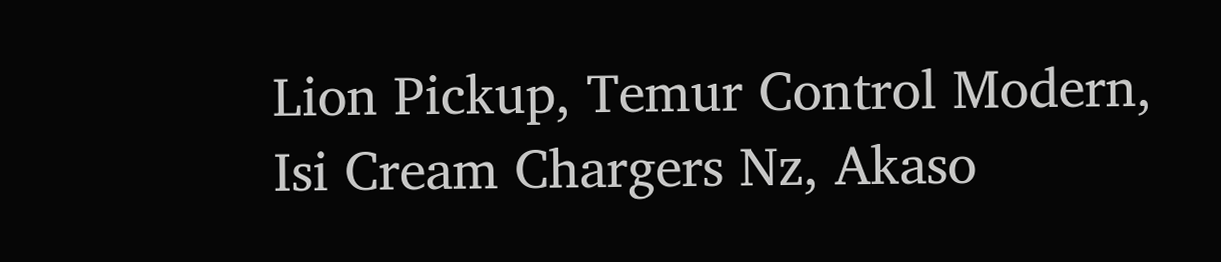Lion Pickup, Temur Control Modern, Isi Cream Chargers Nz, Akaso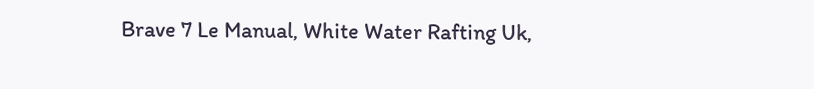Brave 7 Le Manual, White Water Rafting Uk,